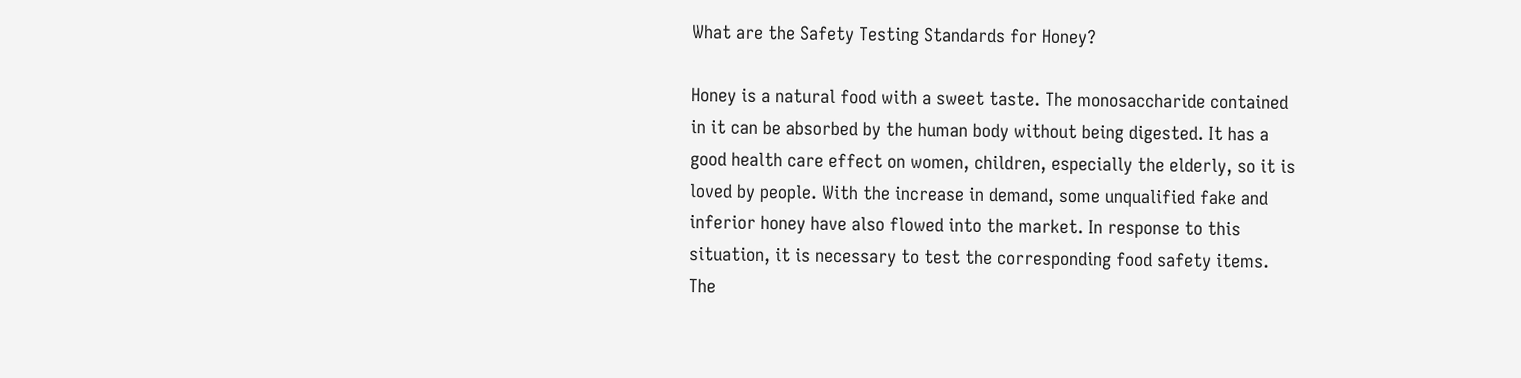What are the Safety Testing Standards for Honey?

Honey is a natural food with a sweet taste. The monosaccharide contained in it can be absorbed by the human body without being digested. It has a good health care effect on women, children, especially the elderly, so it is loved by people. With the increase in demand, some unqualified fake and inferior honey have also flowed into the market. In response to this situation, it is necessary to test the corresponding food safety items. The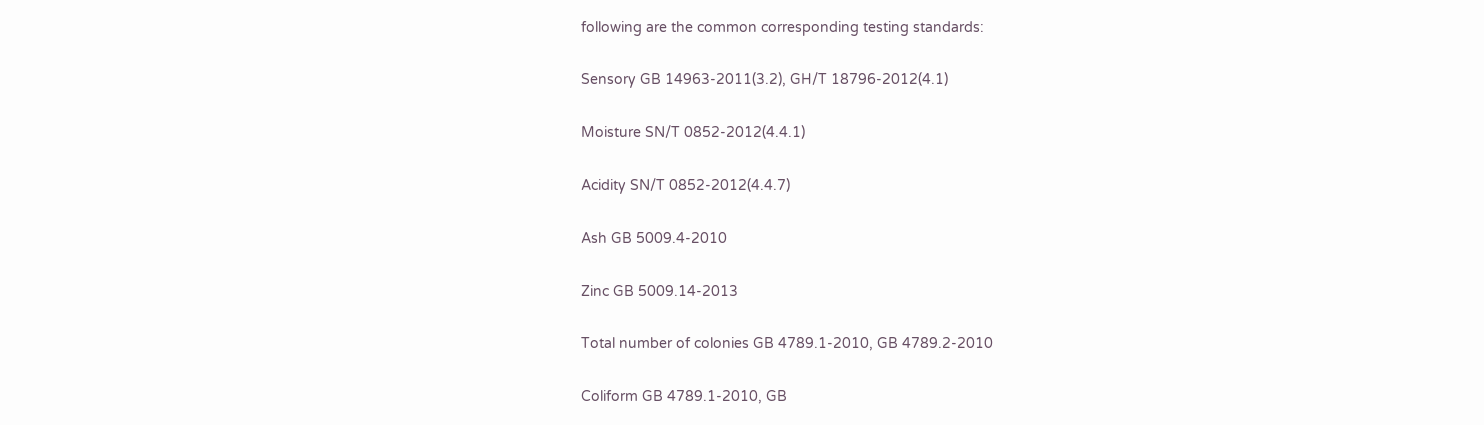following are the common corresponding testing standards:

Sensory GB 14963-2011(3.2), GH/T 18796-2012(4.1)

Moisture SN/T 0852-2012(4.4.1)

Acidity SN/T 0852-2012(4.4.7)

Ash GB 5009.4-2010

Zinc GB 5009.14-2013

Total number of colonies GB 4789.1-2010, GB 4789.2-2010

Coliform GB 4789.1-2010, GB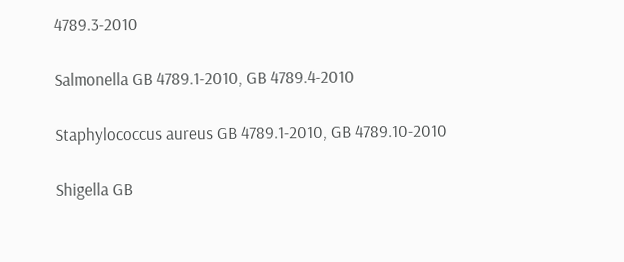4789.3-2010

Salmonella GB 4789.1-2010, GB 4789.4-2010

Staphylococcus aureus GB 4789.1-2010, GB 4789.10-2010

Shigella GB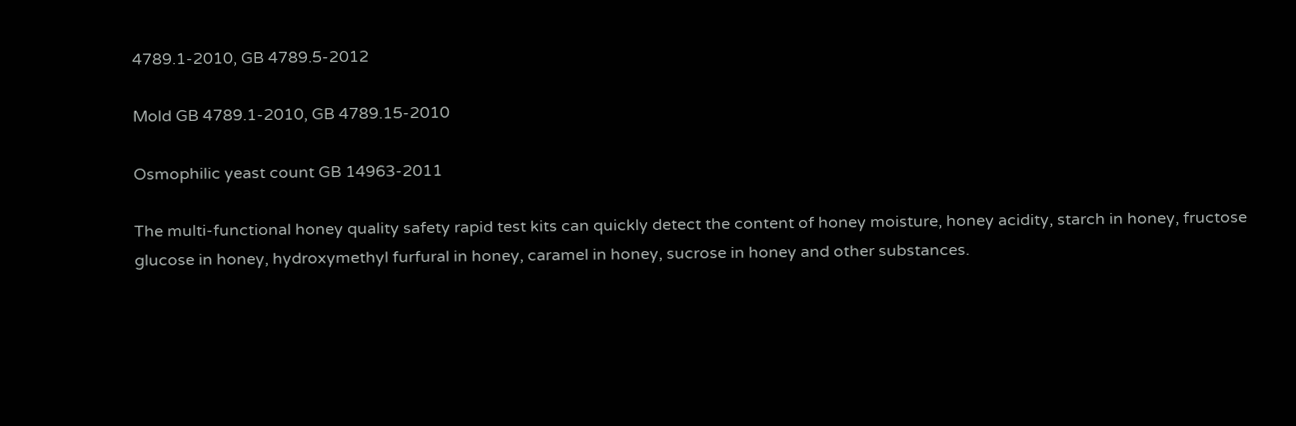4789.1-2010, GB 4789.5-2012

Mold GB 4789.1-2010, GB 4789.15-2010

Osmophilic yeast count GB 14963-2011

The multi-functional honey quality safety rapid test kits can quickly detect the content of honey moisture, honey acidity, starch in honey, fructose glucose in honey, hydroxymethyl furfural in honey, caramel in honey, sucrose in honey and other substances.